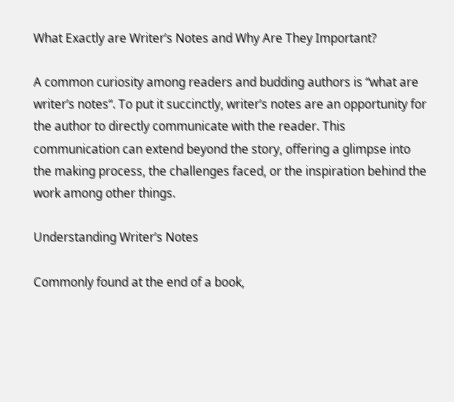What Exactly are Writer’s Notes and Why Are They Important?

A common curiosity among readers and budding authors is “what are writer’s notes“. To put it succinctly, writer’s notes are an opportunity for the author to directly communicate with the reader. This communication can extend beyond the story, offering a glimpse into the making process, the challenges faced, or the inspiration behind the work among other things.

Understanding Writer’s Notes

Commonly found at the end of a book,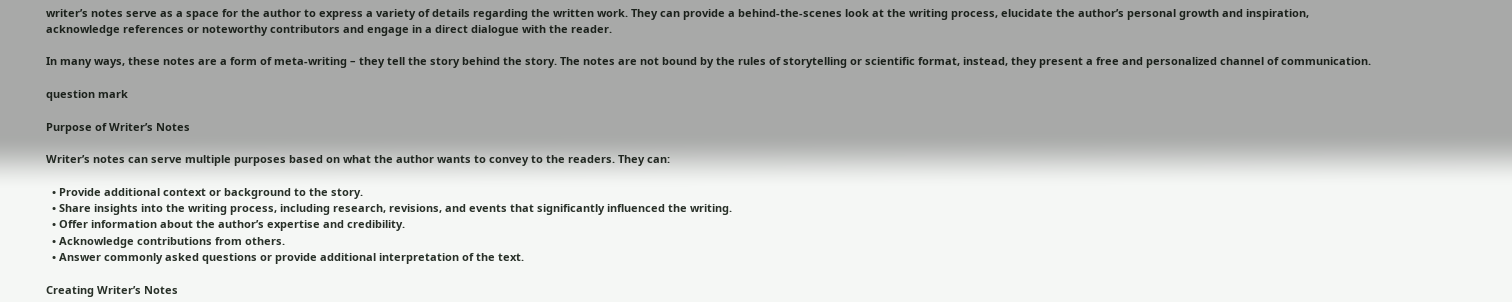writer’s notes serve as a space for the author to express a variety of details regarding the written work. They can provide a behind-the-scenes look at the writing process, elucidate the author’s personal growth and inspiration, acknowledge references or noteworthy contributors and engage in a direct dialogue with the reader.

In many ways, these notes are a form of meta-writing – they tell the story behind the story. The notes are not bound by the rules of storytelling or scientific format, instead, they present a free and personalized channel of communication.

question mark

Purpose of Writer’s Notes

Writer’s notes can serve multiple purposes based on what the author wants to convey to the readers. They can:

  • Provide additional context or background to the story.
  • Share insights into the writing process, including research, revisions, and events that significantly influenced the writing.
  • Offer information about the author’s expertise and credibility.
  • Acknowledge contributions from others.
  • Answer commonly asked questions or provide additional interpretation of the text.

Creating Writer’s Notes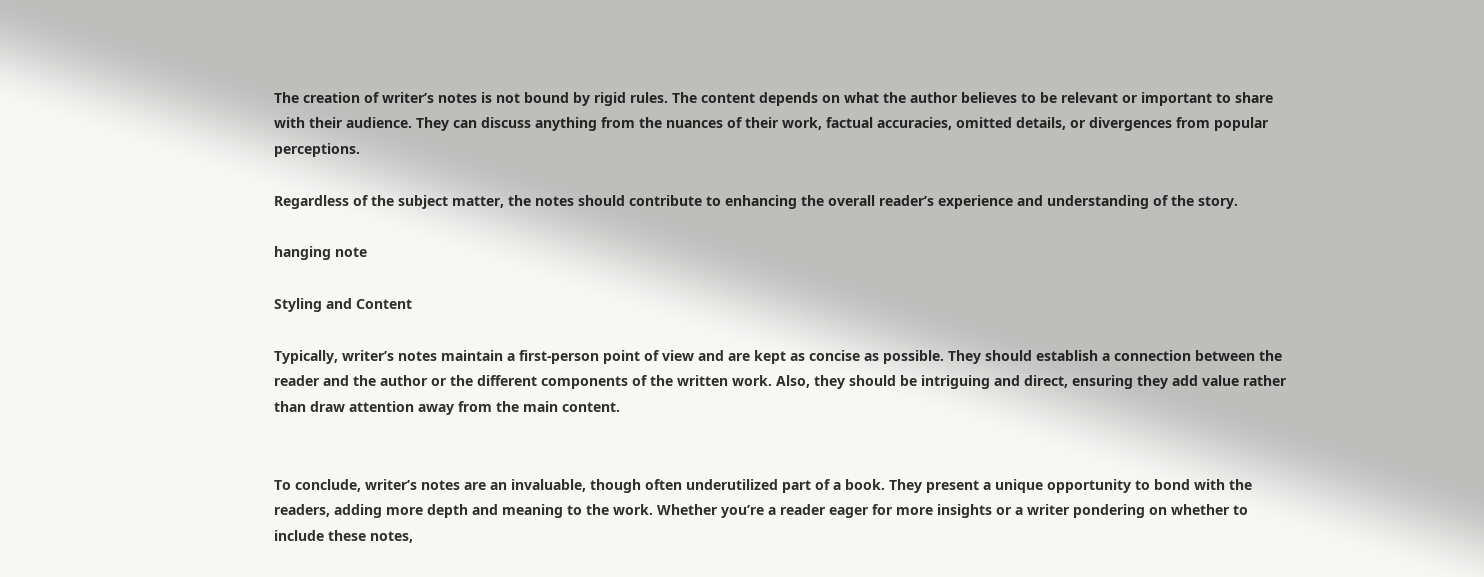The creation of writer’s notes is not bound by rigid rules. The content depends on what the author believes to be relevant or important to share with their audience. They can discuss anything from the nuances of their work, factual accuracies, omitted details, or divergences from popular perceptions.

Regardless of the subject matter, the notes should contribute to enhancing the overall reader’s experience and understanding of the story.

hanging note

Styling and Content

Typically, writer’s notes maintain a first-person point of view and are kept as concise as possible. They should establish a connection between the reader and the author or the different components of the written work. Also, they should be intriguing and direct, ensuring they add value rather than draw attention away from the main content.


To conclude, writer’s notes are an invaluable, though often underutilized part of a book. They present a unique opportunity to bond with the readers, adding more depth and meaning to the work. Whether you’re a reader eager for more insights or a writer pondering on whether to include these notes,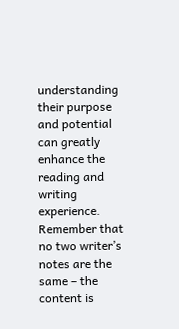understanding their purpose and potential can greatly enhance the reading and writing experience. Remember that no two writer’s notes are the same – the content is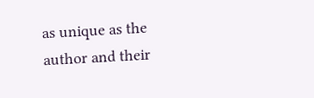as unique as the author and their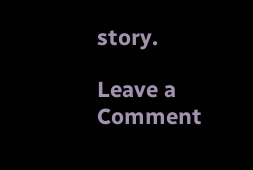story.

Leave a Comment